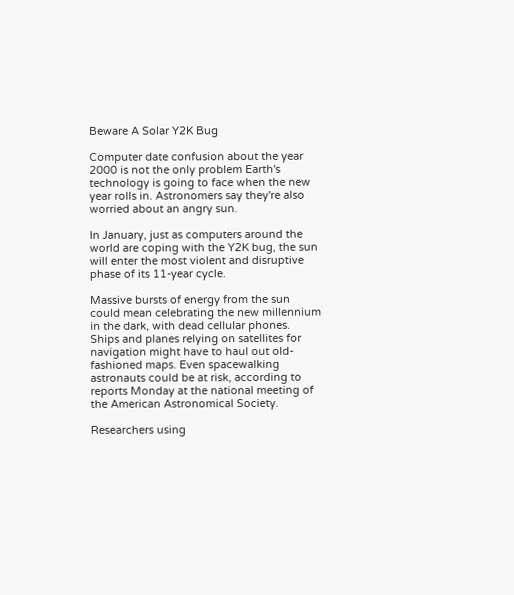Beware A Solar Y2K Bug

Computer date confusion about the year 2000 is not the only problem Earth's technology is going to face when the new year rolls in. Astronomers say they're also worried about an angry sun.

In January, just as computers around the world are coping with the Y2K bug, the sun will enter the most violent and disruptive phase of its 11-year cycle.

Massive bursts of energy from the sun could mean celebrating the new millennium in the dark, with dead cellular phones. Ships and planes relying on satellites for navigation might have to haul out old-fashioned maps. Even spacewalking astronauts could be at risk, according to reports Monday at the national meeting of the American Astronomical Society.

Researchers using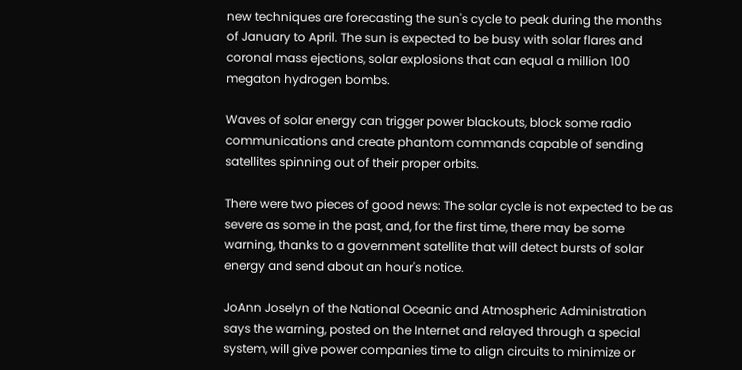new techniques are forecasting the sun's cycle to peak during the months of January to April. The sun is expected to be busy with solar flares and coronal mass ejections, solar explosions that can equal a million 100 megaton hydrogen bombs.

Waves of solar energy can trigger power blackouts, block some radio communications and create phantom commands capable of sending satellites spinning out of their proper orbits.

There were two pieces of good news: The solar cycle is not expected to be as severe as some in the past, and, for the first time, there may be some warning, thanks to a government satellite that will detect bursts of solar energy and send about an hour's notice.

JoAnn Joselyn of the National Oceanic and Atmospheric Administration says the warning, posted on the Internet and relayed through a special system, will give power companies time to align circuits to minimize or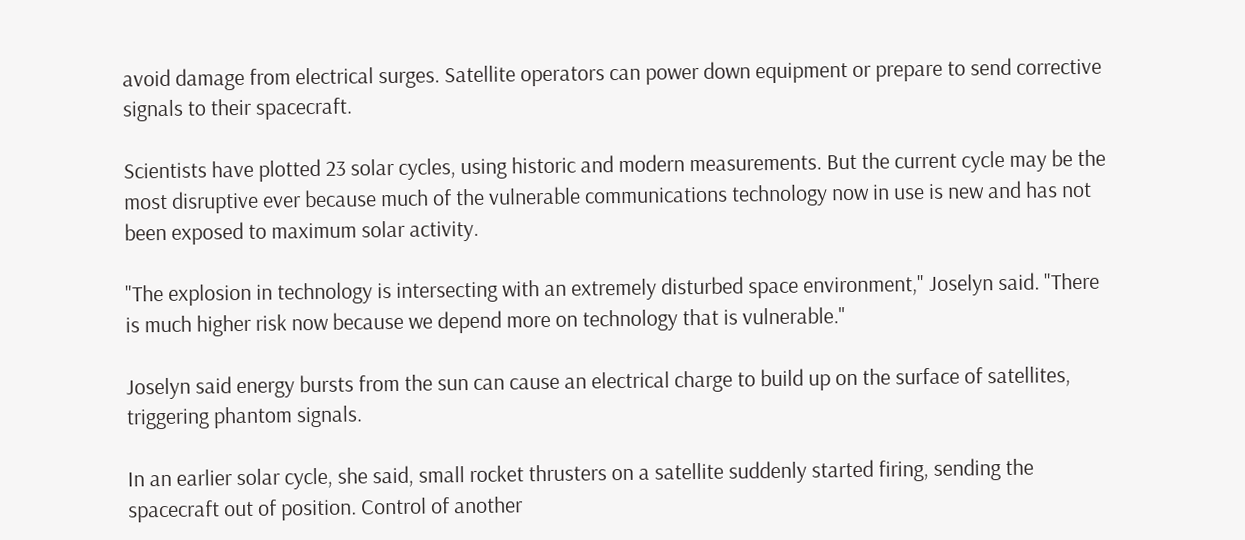avoid damage from electrical surges. Satellite operators can power down equipment or prepare to send corrective signals to their spacecraft.

Scientists have plotted 23 solar cycles, using historic and modern measurements. But the current cycle may be the most disruptive ever because much of the vulnerable communications technology now in use is new and has not been exposed to maximum solar activity.

"The explosion in technology is intersecting with an extremely disturbed space environment," Joselyn said. "There is much higher risk now because we depend more on technology that is vulnerable."

Joselyn said energy bursts from the sun can cause an electrical charge to build up on the surface of satellites, triggering phantom signals.

In an earlier solar cycle, she said, small rocket thrusters on a satellite suddenly started firing, sending the spacecraft out of position. Control of another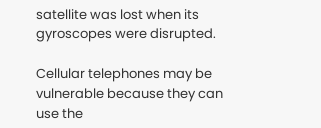satellite was lost when its gyroscopes were disrupted.

Cellular telephones may be vulnerable because they can use the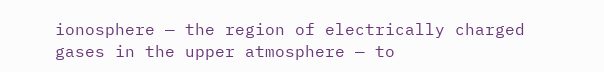ionosphere — the region of electrically charged gases in the upper atmosphere — to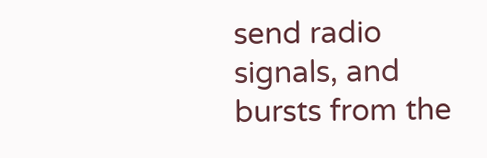send radio signals, and bursts from the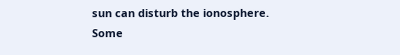sun can disturb the ionosphere. Some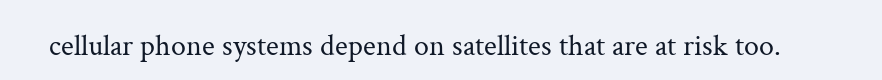cellular phone systems depend on satellites that are at risk too.